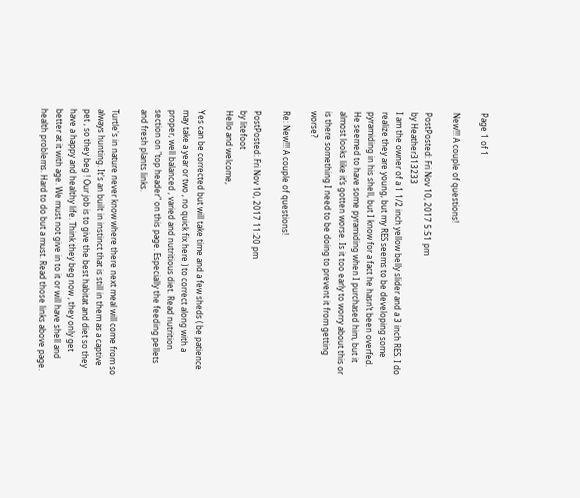Page 1 of 1

New!!! A couple of questions!

PostPosted: Fri Nov 10, 2017 5:51 pm
by Heather313233
I am the owner of a 1 1/2 inch yellow belly slider and a 3 inch RES. I do realize they are young, but my RES seems to be developing some pyramiding in his shell, but I know for a fact he hasn’t been overfed. He seemed to have some pyramiding when I purchased him, but it almost looks like it’s gotten worse. Is it too early to worry about this or is there something I need to be doing to prevent it from getting worse?

Re: New!!! A couple of questions!

PostPosted: Fri Nov 10, 2017 11:20 pm
by litefoot
Hello and welcome,

Yes can be corrected but will take time and a few sheds ( be patience may take a year or two , no quick fix here ) to correct along with a proper, well balanced , varied and nutritious diet. Read nutrition section on "top header" on this page. Especially the feeding pellets and fresh plants links.

Turtle's in nature never know where there next meal will come from so always hunting. It's an built in instinct that is still in them as a captive pet , so they beg ! Our job is to give the best habitat and diet so they have a happy and healthy life. Think they beg now , they only get better at it with age. We must not give in to it or will have shell and health problems. Hard to do but a must. Read those links above page.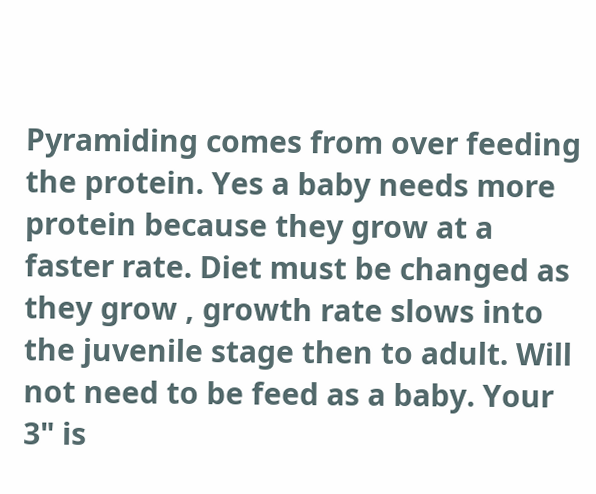Pyramiding comes from over feeding the protein. Yes a baby needs more protein because they grow at a faster rate. Diet must be changed as they grow , growth rate slows into the juvenile stage then to adult. Will not need to be feed as a baby. Your 3" is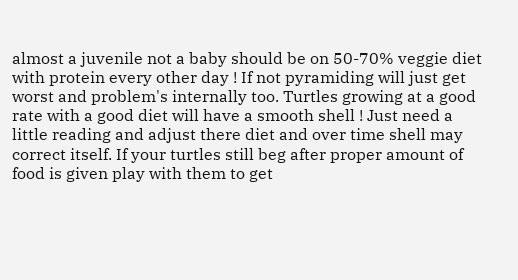almost a juvenile not a baby should be on 50-70% veggie diet with protein every other day ! If not pyramiding will just get worst and problem's internally too. Turtles growing at a good rate with a good diet will have a smooth shell ! Just need a little reading and adjust there diet and over time shell may correct itself. If your turtles still beg after proper amount of food is given play with them to get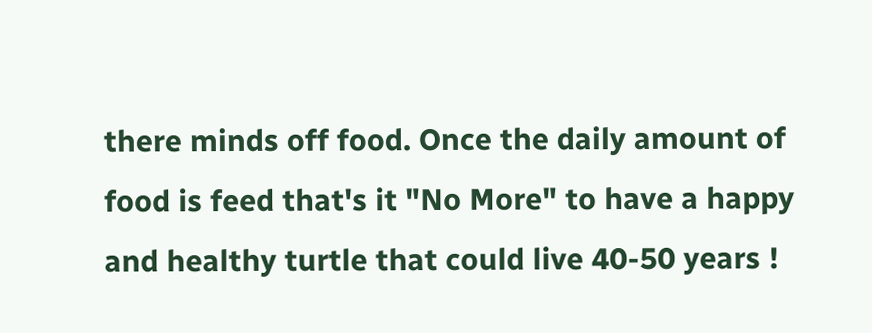there minds off food. Once the daily amount of food is feed that's it "No More" to have a happy and healthy turtle that could live 40-50 years !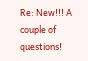Re: New!!! A couple of questions!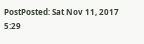PostPosted: Sat Nov 11, 2017 5:29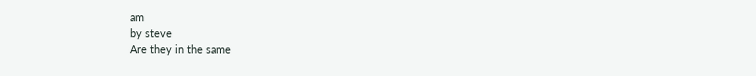am
by steve
Are they in the same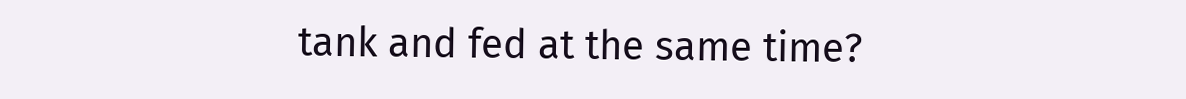tank and fed at the same time?